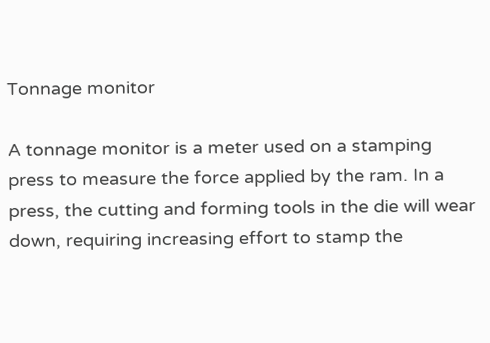Tonnage monitor

A tonnage monitor is a meter used on a stamping press to measure the force applied by the ram. In a press, the cutting and forming tools in the die will wear down, requiring increasing effort to stamp the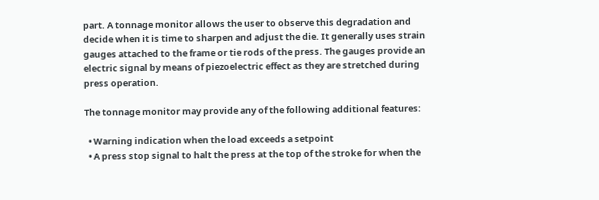part. A tonnage monitor allows the user to observe this degradation and decide when it is time to sharpen and adjust the die. It generally uses strain gauges attached to the frame or tie rods of the press. The gauges provide an electric signal by means of piezoelectric effect as they are stretched during press operation.

The tonnage monitor may provide any of the following additional features:

  • Warning indication when the load exceeds a setpoint
  • A press stop signal to halt the press at the top of the stroke for when the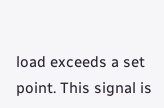load exceeds a set point. This signal is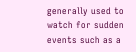generally used to watch for sudden events such as a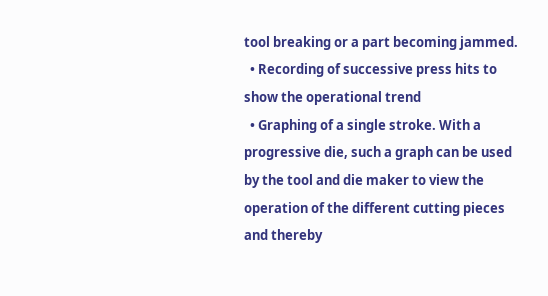tool breaking or a part becoming jammed.
  • Recording of successive press hits to show the operational trend
  • Graphing of a single stroke. With a progressive die, such a graph can be used by the tool and die maker to view the operation of the different cutting pieces and thereby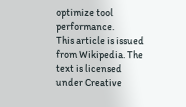optimize tool performance.
This article is issued from Wikipedia. The text is licensed under Creative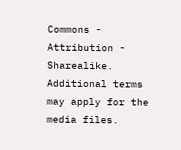Commons - Attribution - Sharealike. Additional terms may apply for the media files.